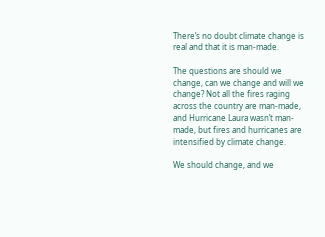There’s no doubt climate change is real and that it is man-made.

The questions are should we change, can we change and will we change? Not all the fires raging across the country are man-made, and Hurricane Laura wasn’t man-made, but fires and hurricanes are intensified by climate change.

We should change, and we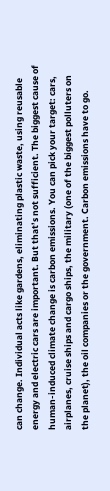can change. Individual acts like gardens, eliminating plastic waste, using reusable energy and electric cars are important. But that’s not sufficient. The biggest cause of human-induced climate change is carbon emissions. You can pick your target: cars, airplanes, cruise ships and cargo ships, the military (one of the biggest polluters on the planet), the oil companies or the government. Carbon emissions have to go.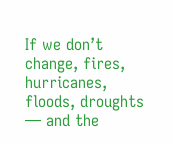If we don’t change, fires, hurricanes, floods, droughts — and the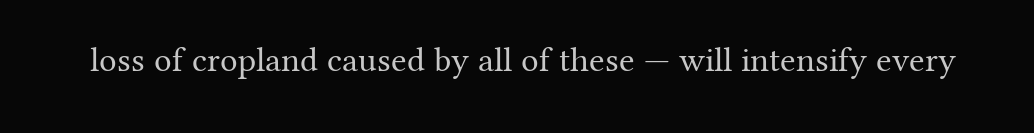loss of cropland caused by all of these — will intensify every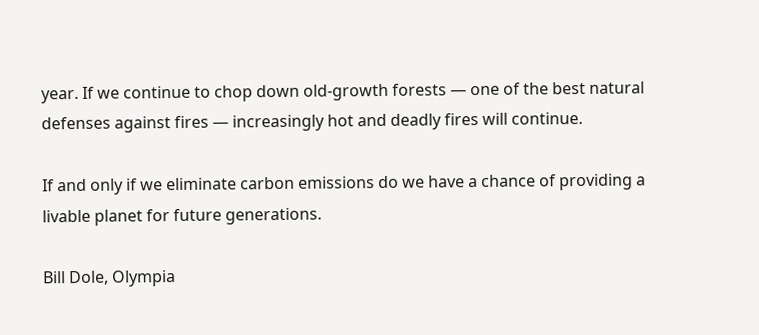year. If we continue to chop down old-growth forests — one of the best natural defenses against fires — increasingly hot and deadly fires will continue.

If and only if we eliminate carbon emissions do we have a chance of providing a livable planet for future generations.

Bill Dole, Olympia